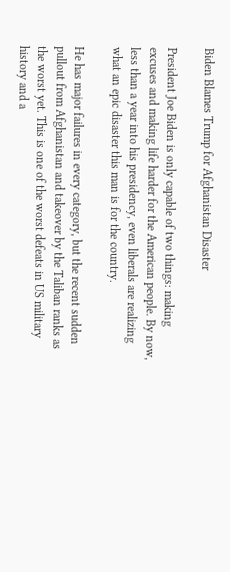Biden Blames Trump for Afghanistan Disaster

President Joe Biden is only capable of two things: making excuses and making life harder for the American people. By now, less than a year into his presidency, even liberals are realizing what an epic disaster this man is for the country.

He has major failures in every category, but the recent sudden pullout from Afghanistan and takeover by the Taliban ranks as the worst yet. This is one of the worst defeats in US military history and a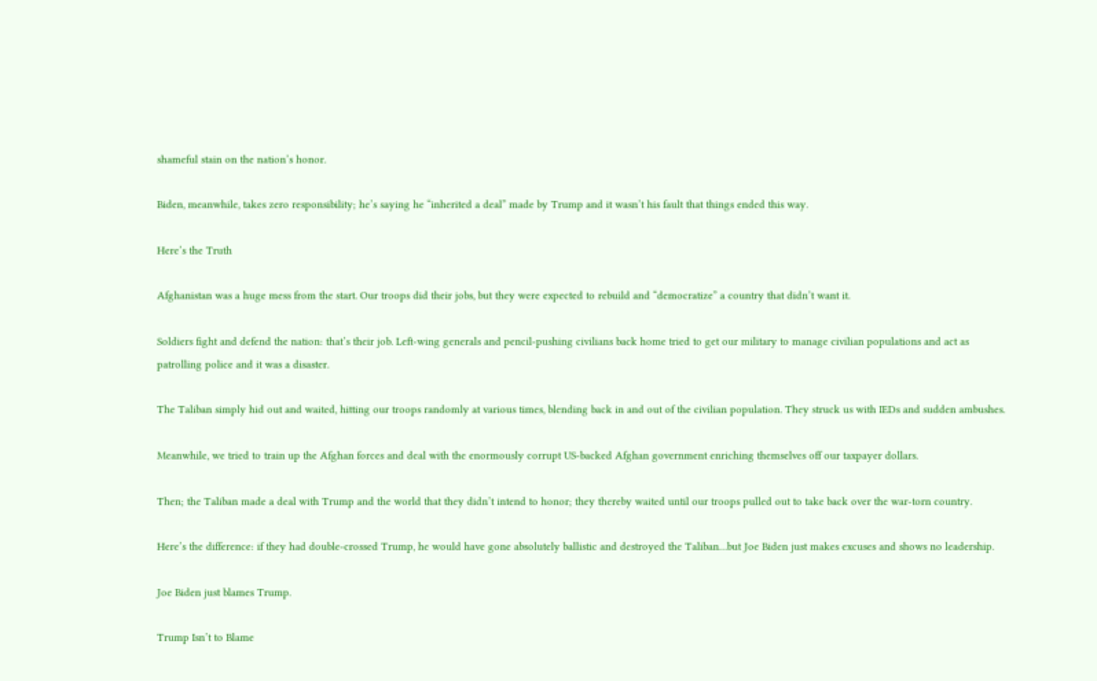shameful stain on the nation’s honor.

Biden, meanwhile, takes zero responsibility; he’s saying he “inherited a deal” made by Trump and it wasn’t his fault that things ended this way.

Here’s the Truth

Afghanistan was a huge mess from the start. Our troops did their jobs, but they were expected to rebuild and “democratize” a country that didn’t want it.

Soldiers fight and defend the nation: that’s their job. Left-wing generals and pencil-pushing civilians back home tried to get our military to manage civilian populations and act as patrolling police and it was a disaster.

The Taliban simply hid out and waited, hitting our troops randomly at various times, blending back in and out of the civilian population. They struck us with IEDs and sudden ambushes.

Meanwhile, we tried to train up the Afghan forces and deal with the enormously corrupt US-backed Afghan government enriching themselves off our taxpayer dollars.

Then; the Taliban made a deal with Trump and the world that they didn’t intend to honor; they thereby waited until our troops pulled out to take back over the war-torn country.

Here’s the difference: if they had double-crossed Trump, he would have gone absolutely ballistic and destroyed the Taliban…but Joe Biden just makes excuses and shows no leadership.

Joe Biden just blames Trump.

Trump Isn’t to Blame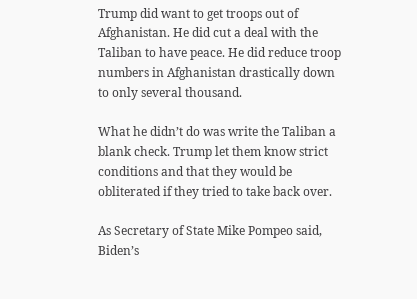Trump did want to get troops out of Afghanistan. He did cut a deal with the Taliban to have peace. He did reduce troop numbers in Afghanistan drastically down to only several thousand.

What he didn’t do was write the Taliban a blank check. Trump let them know strict conditions and that they would be obliterated if they tried to take back over.

As Secretary of State Mike Pompeo said, Biden’s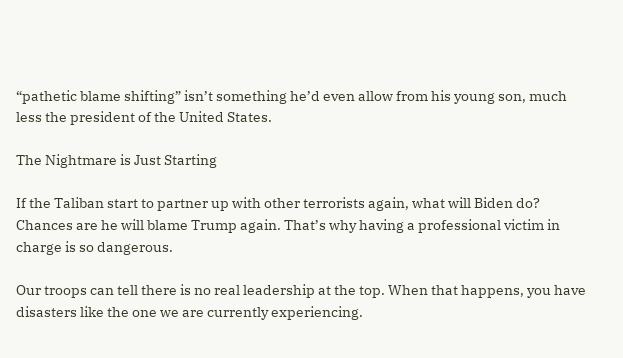“pathetic blame shifting” isn’t something he’d even allow from his young son, much less the president of the United States.

The Nightmare is Just Starting

If the Taliban start to partner up with other terrorists again, what will Biden do? Chances are he will blame Trump again. That’s why having a professional victim in charge is so dangerous.

Our troops can tell there is no real leadership at the top. When that happens, you have disasters like the one we are currently experiencing.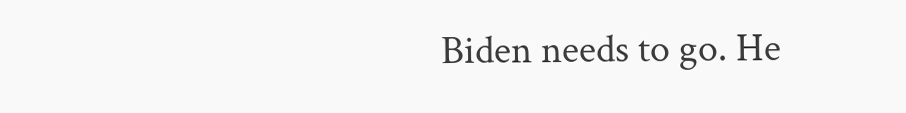Biden needs to go. He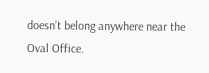doesn’t belong anywhere near the Oval Office.